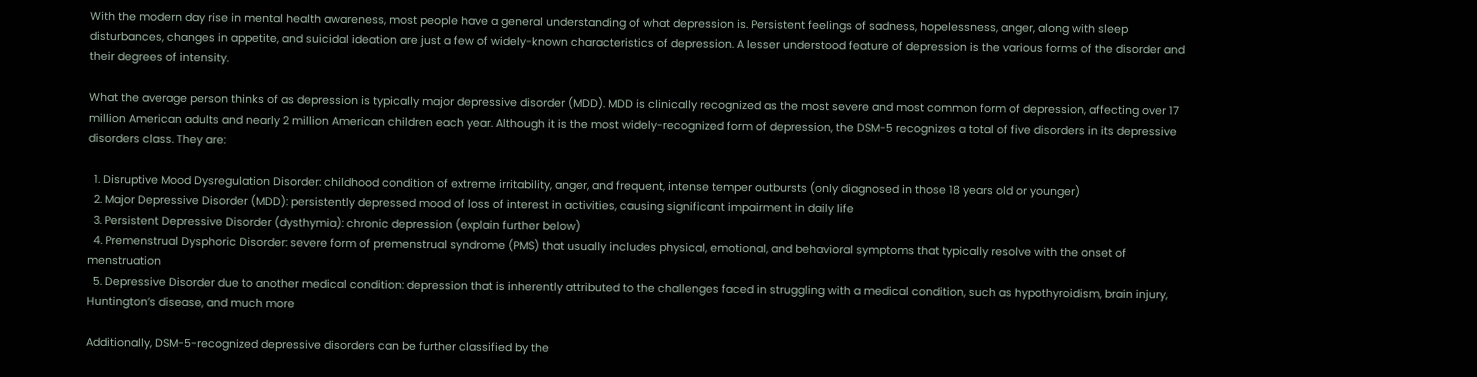With the modern day rise in mental health awareness, most people have a general understanding of what depression is. Persistent feelings of sadness, hopelessness, anger, along with sleep disturbances, changes in appetite, and suicidal ideation are just a few of widely-known characteristics of depression. A lesser understood feature of depression is the various forms of the disorder and their degrees of intensity.

What the average person thinks of as depression is typically major depressive disorder (MDD). MDD is clinically recognized as the most severe and most common form of depression, affecting over 17 million American adults and nearly 2 million American children each year. Although it is the most widely-recognized form of depression, the DSM-5 recognizes a total of five disorders in its depressive disorders class. They are:

  1. Disruptive Mood Dysregulation Disorder: childhood condition of extreme irritability, anger, and frequent, intense temper outbursts (only diagnosed in those 18 years old or younger)
  2. Major Depressive Disorder (MDD): persistently depressed mood of loss of interest in activities, causing significant impairment in daily life
  3. Persistent Depressive Disorder (dysthymia): chronic depression (explain further below)
  4. Premenstrual Dysphoric Disorder: severe form of premenstrual syndrome (PMS) that usually includes physical, emotional, and behavioral symptoms that typically resolve with the onset of menstruation
  5. Depressive Disorder due to another medical condition: depression that is inherently attributed to the challenges faced in struggling with a medical condition, such as hypothyroidism, brain injury, Huntington’s disease, and much more

Additionally, DSM-5-recognized depressive disorders can be further classified by the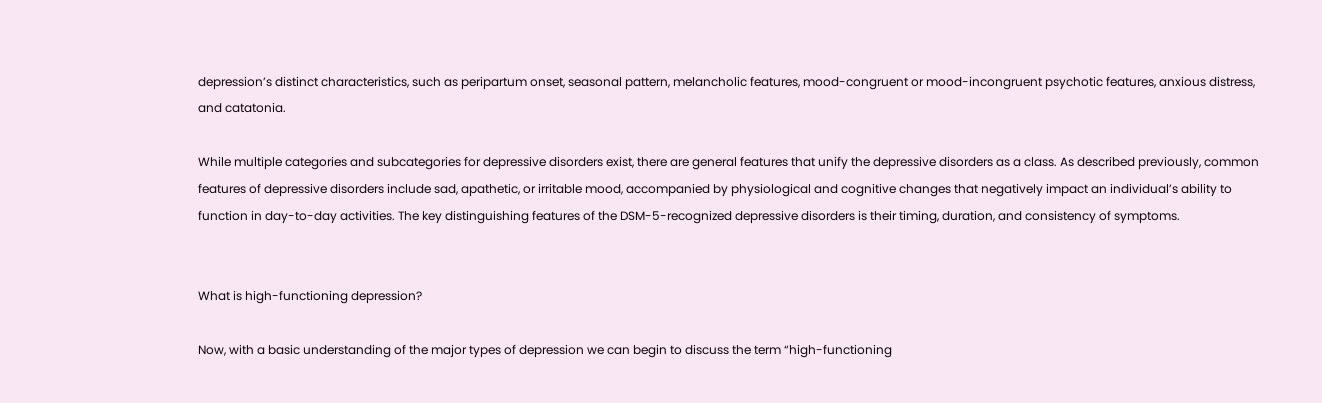depression’s distinct characteristics, such as peripartum onset, seasonal pattern, melancholic features, mood-congruent or mood-incongruent psychotic features, anxious distress, and catatonia.

While multiple categories and subcategories for depressive disorders exist, there are general features that unify the depressive disorders as a class. As described previously, common features of depressive disorders include sad, apathetic, or irritable mood, accompanied by physiological and cognitive changes that negatively impact an individual’s ability to function in day-to-day activities. The key distinguishing features of the DSM-5-recognized depressive disorders is their timing, duration, and consistency of symptoms.


What is high-functioning depression?

Now, with a basic understanding of the major types of depression we can begin to discuss the term “high-functioning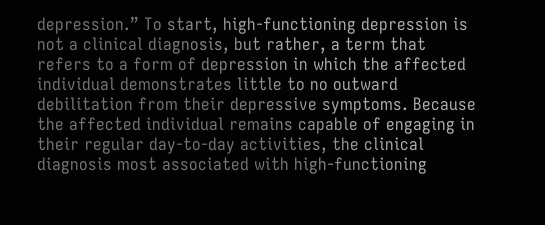depression.” To start, high-functioning depression is not a clinical diagnosis, but rather, a term that refers to a form of depression in which the affected individual demonstrates little to no outward debilitation from their depressive symptoms. Because the affected individual remains capable of engaging in their regular day-to-day activities, the clinical diagnosis most associated with high-functioning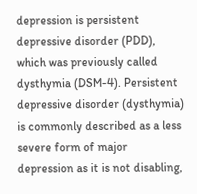depression is persistent depressive disorder (PDD), which was previously called dysthymia (DSM-4). Persistent depressive disorder (dysthymia) is commonly described as a less severe form of major depression as it is not disabling,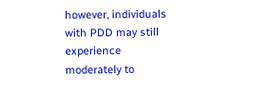however, individuals with PDD may still experience moderately to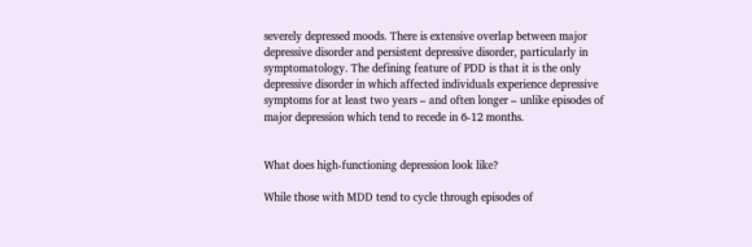severely depressed moods. There is extensive overlap between major depressive disorder and persistent depressive disorder, particularly in symptomatology. The defining feature of PDD is that it is the only depressive disorder in which affected individuals experience depressive symptoms for at least two years – and often longer – unlike episodes of major depression which tend to recede in 6-12 months.


What does high-functioning depression look like?

While those with MDD tend to cycle through episodes of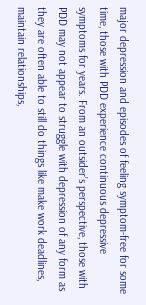major depression and episodes of feeling symptom-free for some time, those with PDD experience continuous depressive symptoms for years. From an outsider’s perspective, those with PDD may not appear to struggle with depression of any form as they are often able to still do things like make work deadlines, maintain relationships,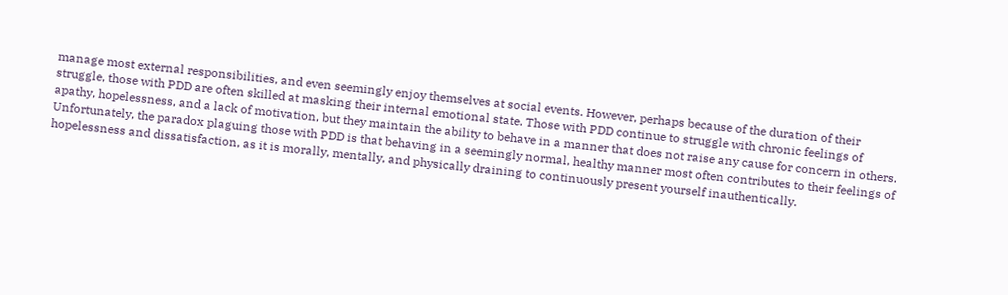manage most external responsibilities, and even seemingly enjoy themselves at social events. However, perhaps because of the duration of their struggle, those with PDD are often skilled at masking their internal emotional state. Those with PDD continue to struggle with chronic feelings of apathy, hopelessness, and a lack of motivation, but they maintain the ability to behave in a manner that does not raise any cause for concern in others. Unfortunately, the paradox plaguing those with PDD is that behaving in a seemingly normal, healthy manner most often contributes to their feelings of hopelessness and dissatisfaction, as it is morally, mentally, and physically draining to continuously present yourself inauthentically.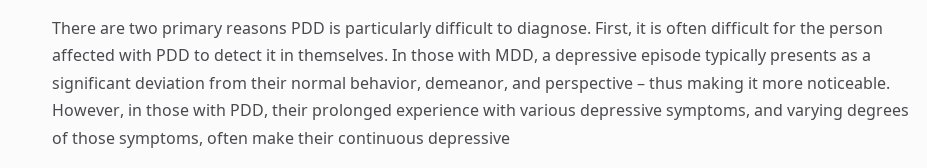There are two primary reasons PDD is particularly difficult to diagnose. First, it is often difficult for the person affected with PDD to detect it in themselves. In those with MDD, a depressive episode typically presents as a significant deviation from their normal behavior, demeanor, and perspective – thus making it more noticeable. However, in those with PDD, their prolonged experience with various depressive symptoms, and varying degrees of those symptoms, often make their continuous depressive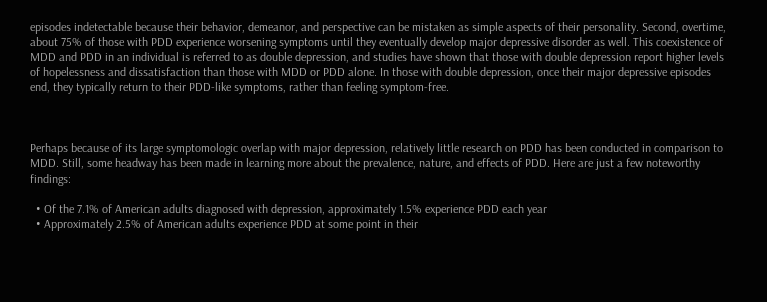episodes indetectable because their behavior, demeanor, and perspective can be mistaken as simple aspects of their personality. Second, overtime, about 75% of those with PDD experience worsening symptoms until they eventually develop major depressive disorder as well. This coexistence of MDD and PDD in an individual is referred to as double depression, and studies have shown that those with double depression report higher levels of hopelessness and dissatisfaction than those with MDD or PDD alone. In those with double depression, once their major depressive episodes end, they typically return to their PDD-like symptoms, rather than feeling symptom-free.



Perhaps because of its large symptomologic overlap with major depression, relatively little research on PDD has been conducted in comparison to MDD. Still, some headway has been made in learning more about the prevalence, nature, and effects of PDD. Here are just a few noteworthy findings:

  • Of the 7.1% of American adults diagnosed with depression, approximately 1.5% experience PDD each year
  • Approximately 2.5% of American adults experience PDD at some point in their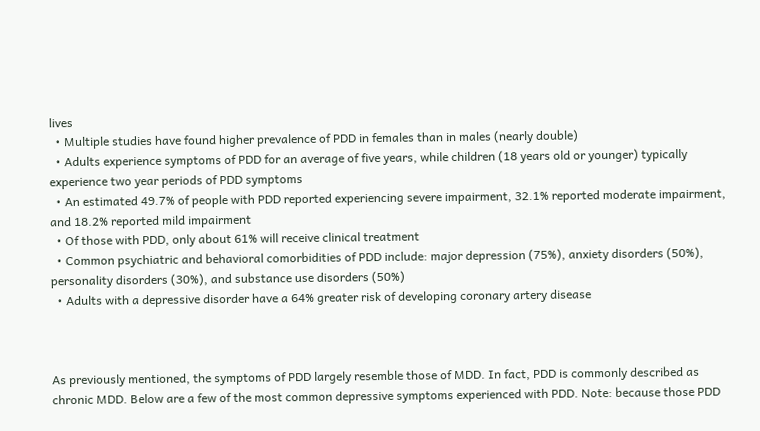lives
  • Multiple studies have found higher prevalence of PDD in females than in males (nearly double)
  • Adults experience symptoms of PDD for an average of five years, while children (18 years old or younger) typically experience two year periods of PDD symptoms
  • An estimated 49.7% of people with PDD reported experiencing severe impairment, 32.1% reported moderate impairment, and 18.2% reported mild impairment
  • Of those with PDD, only about 61% will receive clinical treatment
  • Common psychiatric and behavioral comorbidities of PDD include: major depression (75%), anxiety disorders (50%), personality disorders (30%), and substance use disorders (50%)
  • Adults with a depressive disorder have a 64% greater risk of developing coronary artery disease



As previously mentioned, the symptoms of PDD largely resemble those of MDD. In fact, PDD is commonly described as chronic MDD. Below are a few of the most common depressive symptoms experienced with PDD. Note: because those PDD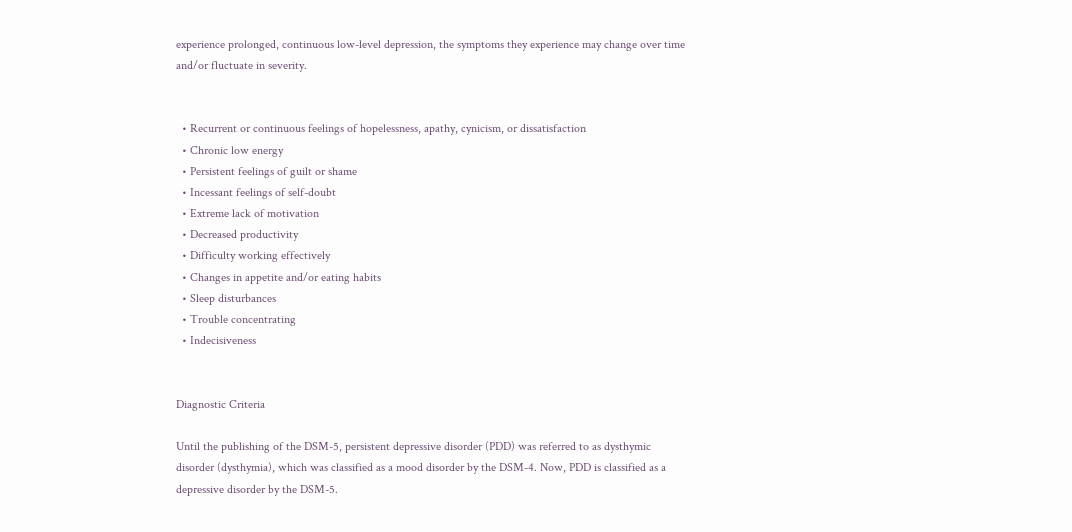experience prolonged, continuous low-level depression, the symptoms they experience may change over time and/or fluctuate in severity.


  • Recurrent or continuous feelings of hopelessness, apathy, cynicism, or dissatisfaction
  • Chronic low energy
  • Persistent feelings of guilt or shame
  • Incessant feelings of self-doubt
  • Extreme lack of motivation
  • Decreased productivity
  • Difficulty working effectively
  • Changes in appetite and/or eating habits
  • Sleep disturbances
  • Trouble concentrating
  • Indecisiveness


Diagnostic Criteria

Until the publishing of the DSM-5, persistent depressive disorder (PDD) was referred to as dysthymic disorder (dysthymia), which was classified as a mood disorder by the DSM-4. Now, PDD is classified as a depressive disorder by the DSM-5.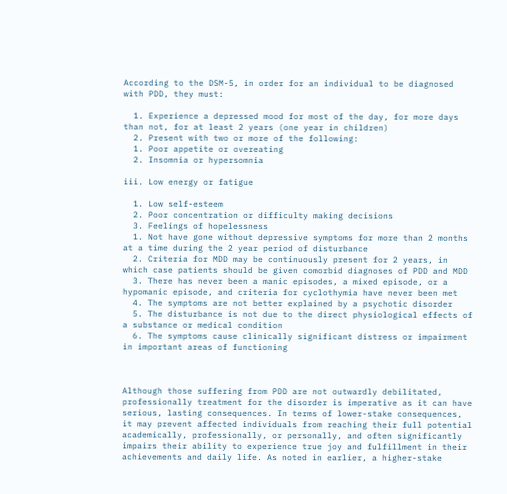According to the DSM-5, in order for an individual to be diagnosed with PDD, they must:

  1. Experience a depressed mood for most of the day, for more days than not, for at least 2 years (one year in children)
  2. Present with two or more of the following:
  1. Poor appetite or overeating
  2. Insomnia or hypersomnia

iii. Low energy or fatigue

  1. Low self-esteem
  2. Poor concentration or difficulty making decisions
  3. Feelings of hopelessness
  1. Not have gone without depressive symptoms for more than 2 months at a time during the 2 year period of disturbance
  2. Criteria for MDD may be continuously present for 2 years, in which case patients should be given comorbid diagnoses of PDD and MDD
  3. There has never been a manic episodes, a mixed episode, or a hypomanic episode, and criteria for cyclothymia have never been met
  4. The symptoms are not better explained by a psychotic disorder
  5. The disturbance is not due to the direct physiological effects of a substance or medical condition
  6. The symptoms cause clinically significant distress or impairment in important areas of functioning



Although those suffering from PDD are not outwardly debilitated, professionally treatment for the disorder is imperative as it can have serious, lasting consequences. In terms of lower-stake consequences, it may prevent affected individuals from reaching their full potential academically, professionally, or personally, and often significantly impairs their ability to experience true joy and fulfillment in their achievements and daily life. As noted in earlier, a higher-stake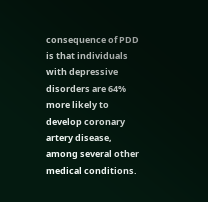consequence of PDD is that individuals with depressive disorders are 64% more likely to develop coronary artery disease, among several other medical conditions.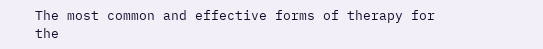The most common and effective forms of therapy for the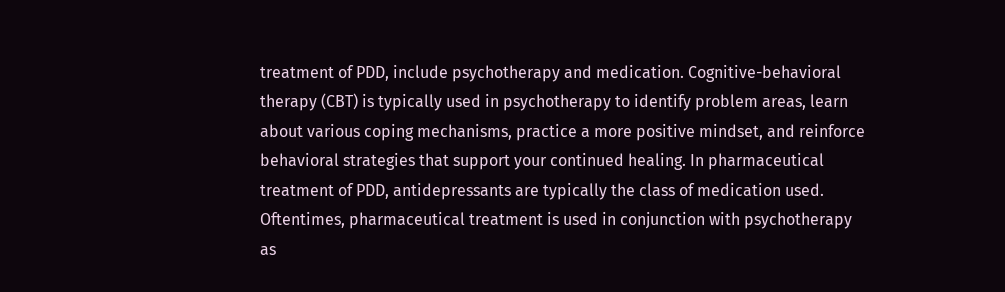treatment of PDD, include psychotherapy and medication. Cognitive-behavioral therapy (CBT) is typically used in psychotherapy to identify problem areas, learn about various coping mechanisms, practice a more positive mindset, and reinforce behavioral strategies that support your continued healing. In pharmaceutical treatment of PDD, antidepressants are typically the class of medication used. Oftentimes, pharmaceutical treatment is used in conjunction with psychotherapy as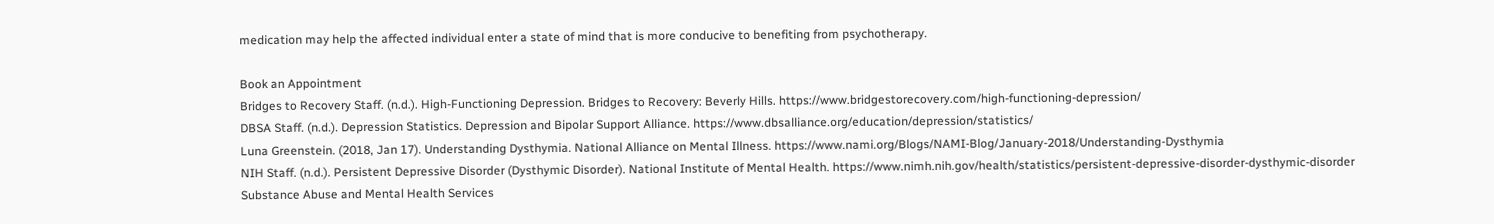medication may help the affected individual enter a state of mind that is more conducive to benefiting from psychotherapy.

Book an Appointment
Bridges to Recovery Staff. (n.d.). High-Functioning Depression. Bridges to Recovery: Beverly Hills. https://www.bridgestorecovery.com/high-functioning-depression/
DBSA Staff. (n.d.). Depression Statistics. Depression and Bipolar Support Alliance. https://www.dbsalliance.org/education/depression/statistics/
Luna Greenstein. (2018, Jan 17). Understanding Dysthymia. National Alliance on Mental Illness. https://www.nami.org/Blogs/NAMI-Blog/January-2018/Understanding-Dysthymia
NIH Staff. (n.d.). Persistent Depressive Disorder (Dysthymic Disorder). National Institute of Mental Health. https://www.nimh.nih.gov/health/statistics/persistent-depressive-disorder-dysthymic-disorder
Substance Abuse and Mental Health Services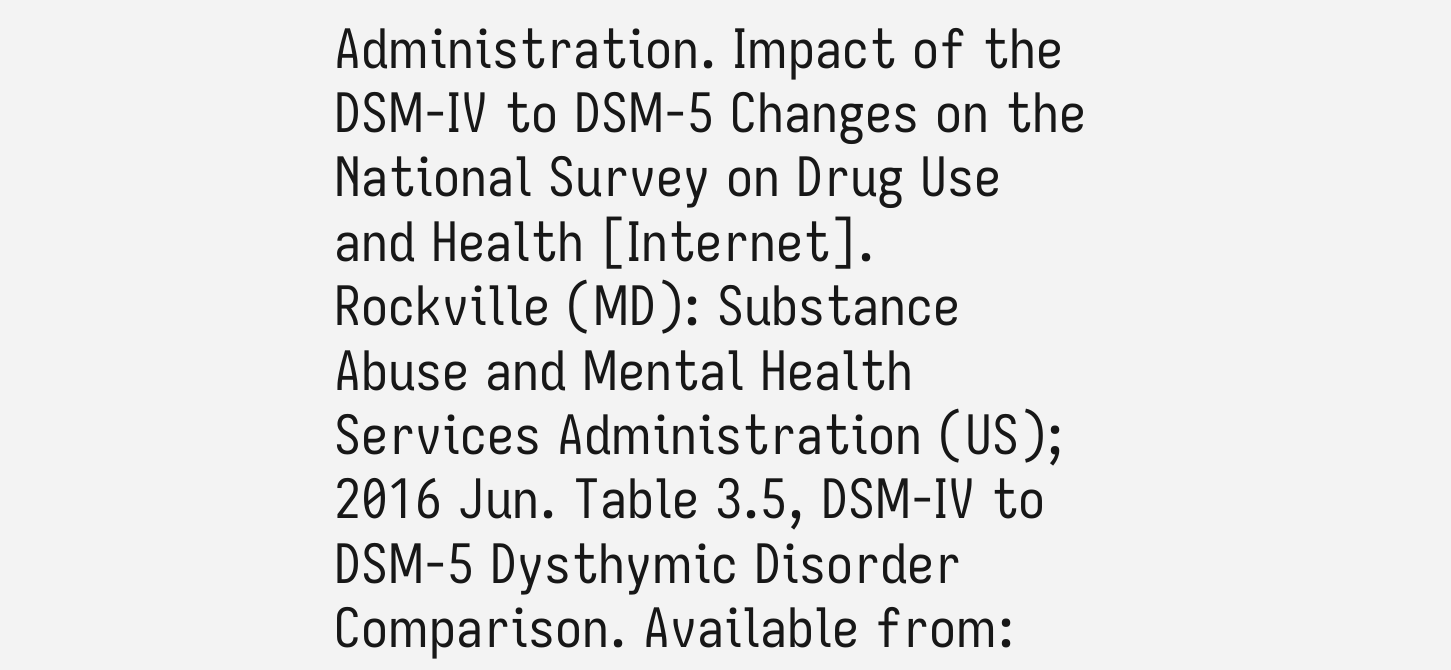Administration. Impact of the DSM-IV to DSM-5 Changes on the National Survey on Drug Use and Health [Internet]. Rockville (MD): Substance Abuse and Mental Health Services Administration (US); 2016 Jun. Table 3.5, DSM-IV to DSM-5 Dysthymic Disorder Comparison. Available from: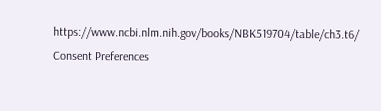https://www.ncbi.nlm.nih.gov/books/NBK519704/table/ch3.t6/
Consent Preferences